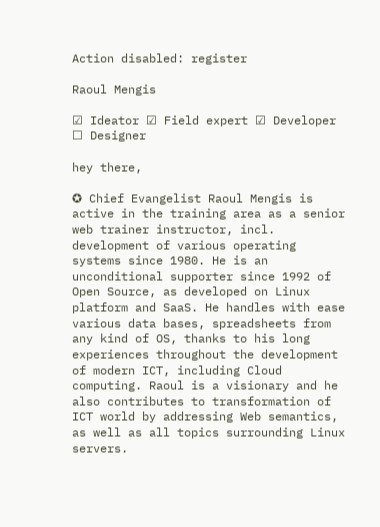Action disabled: register

Raoul Mengis

☑ Ideator ☑ Field expert ☑ Developer ☐ Designer

hey there,

✪ Chief Evangelist Raoul Mengis is active in the training area as a senior web trainer instructor, incl. development of various operating systems since 1980. He is an unconditional supporter since 1992 of Open Source, as developed on Linux platform and SaaS. He handles with ease various data bases, spreadsheets from any kind of OS, thanks to his long experiences throughout the development of modern ICT, including Cloud computing. Raoul is a visionary and he also contributes to transformation of ICT world by addressing Web semantics, as well as all topics surrounding Linux servers.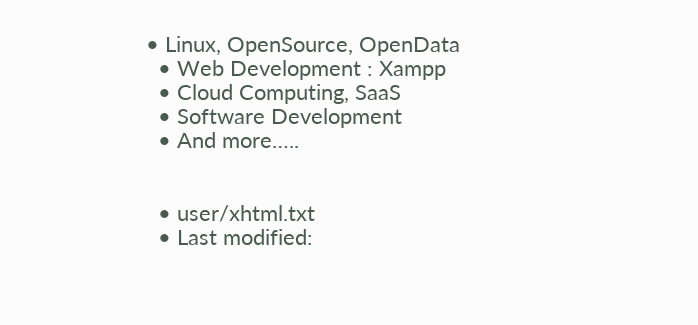• Linux, OpenSource, OpenData
  • Web Development : Xampp
  • Cloud Computing, SaaS
  • Software Development
  • And more…..


  • user/xhtml.txt
  • Last modified: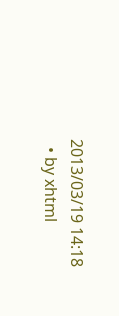2013/03/19 14:18
  • by xhtml